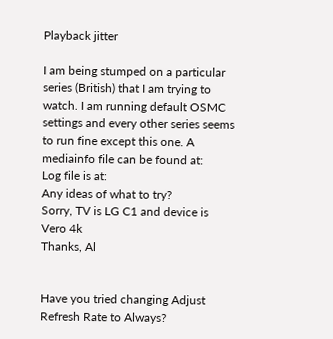Playback jitter

I am being stumped on a particular series (British) that I am trying to watch. I am running default OSMC settings and every other series seems to run fine except this one. A mediainfo file can be found at:
Log file is at:
Any ideas of what to try?
Sorry, TV is LG C1 and device is Vero 4k
Thanks, Al


Have you tried changing Adjust Refresh Rate to Always?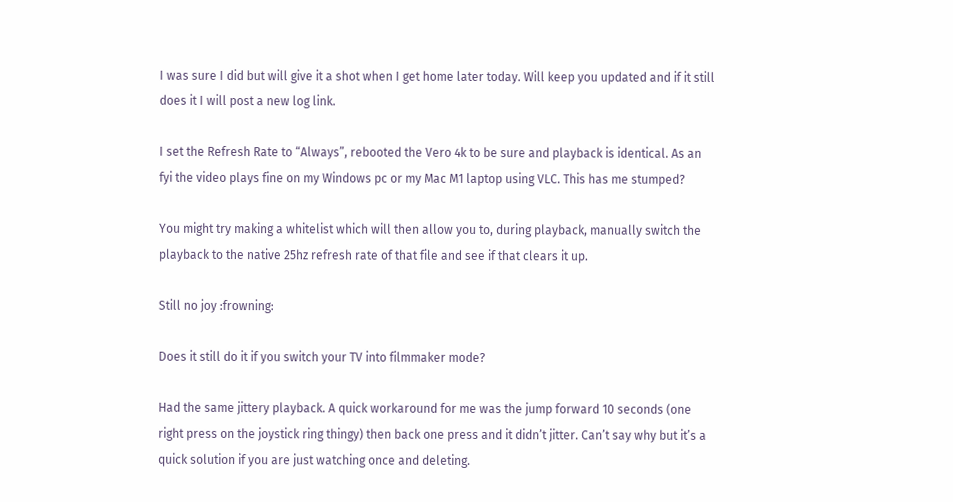I was sure I did but will give it a shot when I get home later today. Will keep you updated and if it still does it I will post a new log link.

I set the Refresh Rate to “Always”, rebooted the Vero 4k to be sure and playback is identical. As an fyi the video plays fine on my Windows pc or my Mac M1 laptop using VLC. This has me stumped?

You might try making a whitelist which will then allow you to, during playback, manually switch the playback to the native 25hz refresh rate of that file and see if that clears it up.

Still no joy :frowning:

Does it still do it if you switch your TV into filmmaker mode?

Had the same jittery playback. A quick workaround for me was the jump forward 10 seconds (one right press on the joystick ring thingy) then back one press and it didn’t jitter. Can’t say why but it’s a quick solution if you are just watching once and deleting.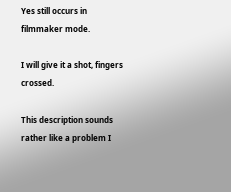Yes still occurs in filmmaker mode.

I will give it a shot, fingers crossed.

This description sounds rather like a problem I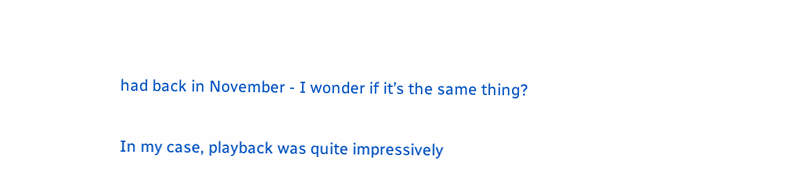had back in November - I wonder if it’s the same thing?

In my case, playback was quite impressively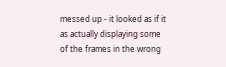messed up - it looked as if it as actually displaying some of the frames in the wrong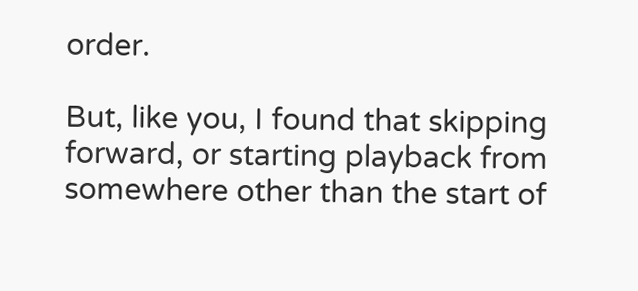order.

But, like you, I found that skipping forward, or starting playback from somewhere other than the start of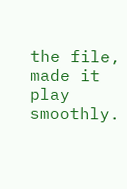the file, made it play smoothly.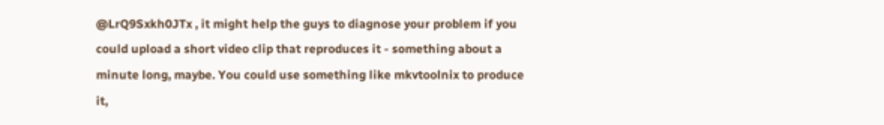@LrQ9Sxkh0JTx , it might help the guys to diagnose your problem if you could upload a short video clip that reproduces it - something about a minute long, maybe. You could use something like mkvtoolnix to produce it,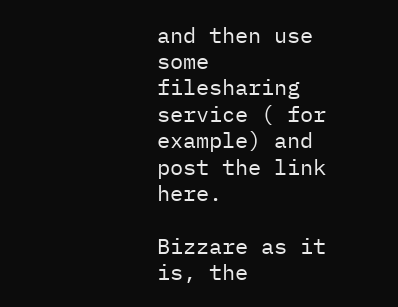and then use some filesharing service ( for example) and post the link here.

Bizzare as it is, the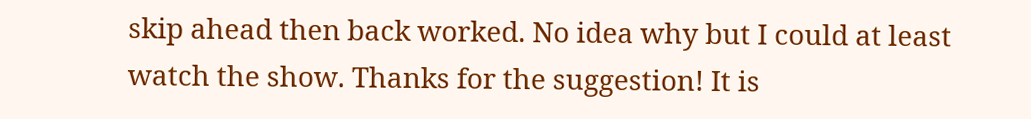skip ahead then back worked. No idea why but I could at least watch the show. Thanks for the suggestion! It is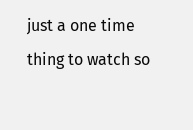just a one time thing to watch so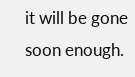it will be gone soon enough.